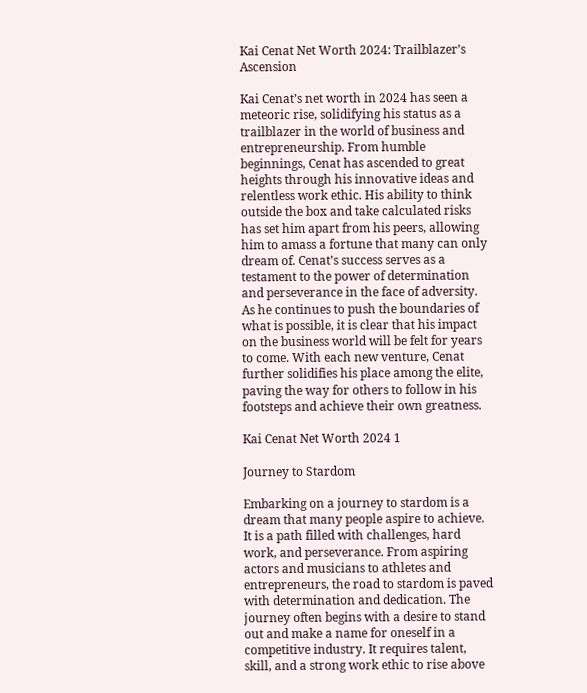Kai Cenat Net Worth 2024: Trailblazer’s Ascension

Kai Cenat’s net worth in 2024 has seen a meteoric rise, solidifying his status as a trailblazer in the world of business and entrepreneurship. From humble beginnings, Cenat has ascended to great heights through his innovative ideas and relentless work ethic. His ability to think outside the box and take calculated risks has set him apart from his peers, allowing him to amass a fortune that many can only dream of. Cenat’s success serves as a testament to the power of determination and perseverance in the face of adversity. As he continues to push the boundaries of what is possible, it is clear that his impact on the business world will be felt for years to come. With each new venture, Cenat further solidifies his place among the elite, paving the way for others to follow in his footsteps and achieve their own greatness.

Kai Cenat Net Worth 2024 1

Journey to Stardom

Embarking on a journey to stardom is a dream that many people aspire to achieve. It is a path filled with challenges, hard work, and perseverance. From aspiring actors and musicians to athletes and entrepreneurs, the road to stardom is paved with determination and dedication. The journey often begins with a desire to stand out and make a name for oneself in a competitive industry. It requires talent, skill, and a strong work ethic to rise above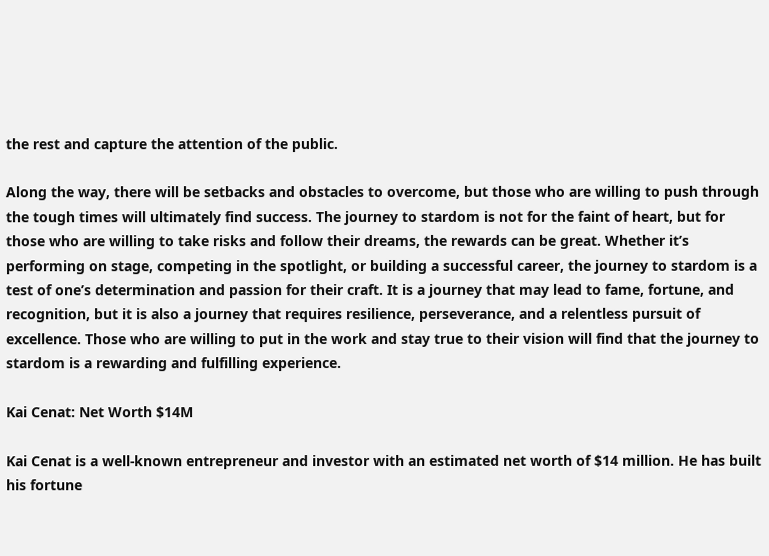the rest and capture the attention of the public.

Along the way, there will be setbacks and obstacles to overcome, but those who are willing to push through the tough times will ultimately find success. The journey to stardom is not for the faint of heart, but for those who are willing to take risks and follow their dreams, the rewards can be great. Whether it’s performing on stage, competing in the spotlight, or building a successful career, the journey to stardom is a test of one’s determination and passion for their craft. It is a journey that may lead to fame, fortune, and recognition, but it is also a journey that requires resilience, perseverance, and a relentless pursuit of excellence. Those who are willing to put in the work and stay true to their vision will find that the journey to stardom is a rewarding and fulfilling experience.

Kai Cenat: Net Worth $14M

Kai Cenat is a well-known entrepreneur and investor with an estimated net worth of $14 million. He has built his fortune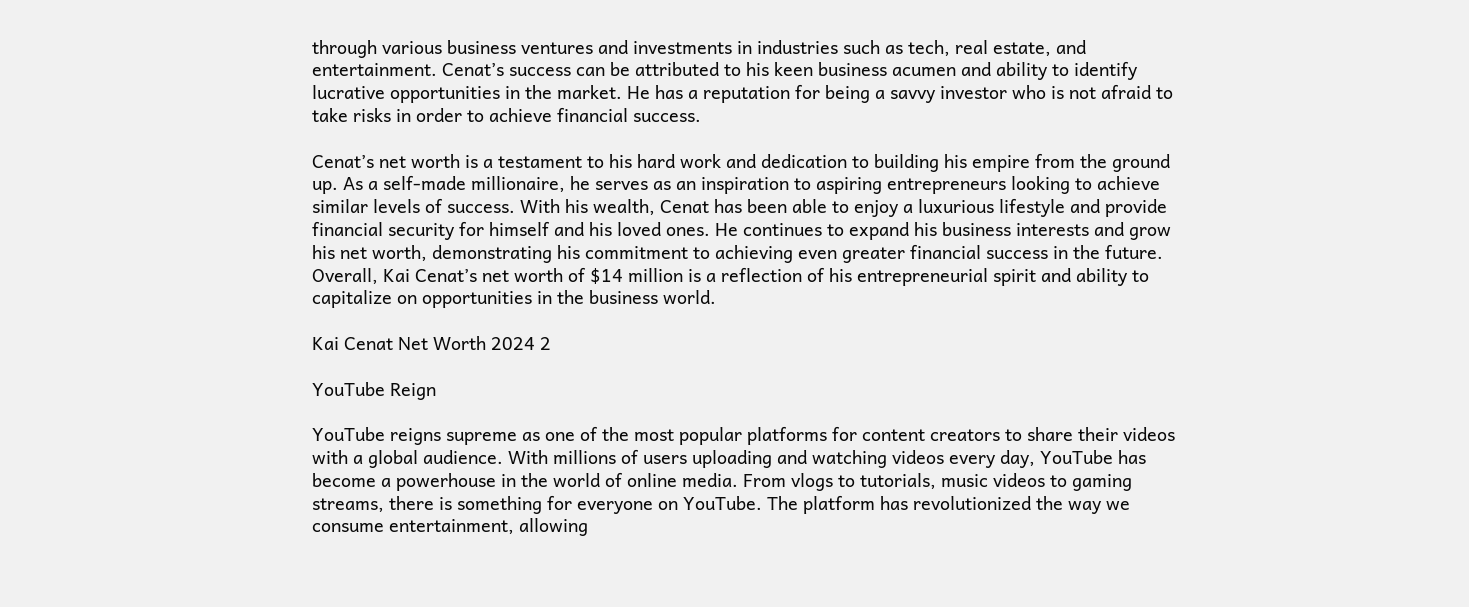through various business ventures and investments in industries such as tech, real estate, and entertainment. Cenat’s success can be attributed to his keen business acumen and ability to identify lucrative opportunities in the market. He has a reputation for being a savvy investor who is not afraid to take risks in order to achieve financial success.

Cenat’s net worth is a testament to his hard work and dedication to building his empire from the ground up. As a self-made millionaire, he serves as an inspiration to aspiring entrepreneurs looking to achieve similar levels of success. With his wealth, Cenat has been able to enjoy a luxurious lifestyle and provide financial security for himself and his loved ones. He continues to expand his business interests and grow his net worth, demonstrating his commitment to achieving even greater financial success in the future. Overall, Kai Cenat’s net worth of $14 million is a reflection of his entrepreneurial spirit and ability to capitalize on opportunities in the business world.

Kai Cenat Net Worth 2024 2

YouTube Reign

YouTube reigns supreme as one of the most popular platforms for content creators to share their videos with a global audience. With millions of users uploading and watching videos every day, YouTube has become a powerhouse in the world of online media. From vlogs to tutorials, music videos to gaming streams, there is something for everyone on YouTube. The platform has revolutionized the way we consume entertainment, allowing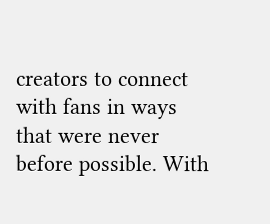creators to connect with fans in ways that were never before possible. With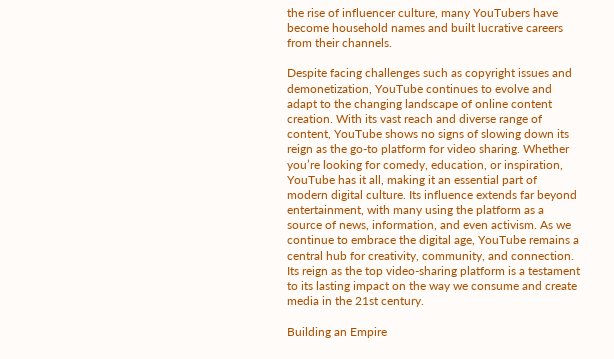the rise of influencer culture, many YouTubers have become household names and built lucrative careers from their channels.

Despite facing challenges such as copyright issues and demonetization, YouTube continues to evolve and adapt to the changing landscape of online content creation. With its vast reach and diverse range of content, YouTube shows no signs of slowing down its reign as the go-to platform for video sharing. Whether you’re looking for comedy, education, or inspiration, YouTube has it all, making it an essential part of modern digital culture. Its influence extends far beyond entertainment, with many using the platform as a source of news, information, and even activism. As we continue to embrace the digital age, YouTube remains a central hub for creativity, community, and connection. Its reign as the top video-sharing platform is a testament to its lasting impact on the way we consume and create media in the 21st century.

Building an Empire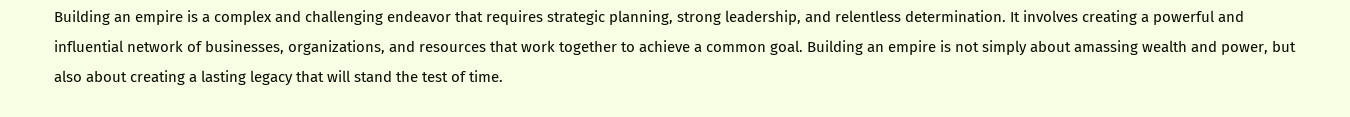Building an empire is a complex and challenging endeavor that requires strategic planning, strong leadership, and relentless determination. It involves creating a powerful and influential network of businesses, organizations, and resources that work together to achieve a common goal. Building an empire is not simply about amassing wealth and power, but also about creating a lasting legacy that will stand the test of time.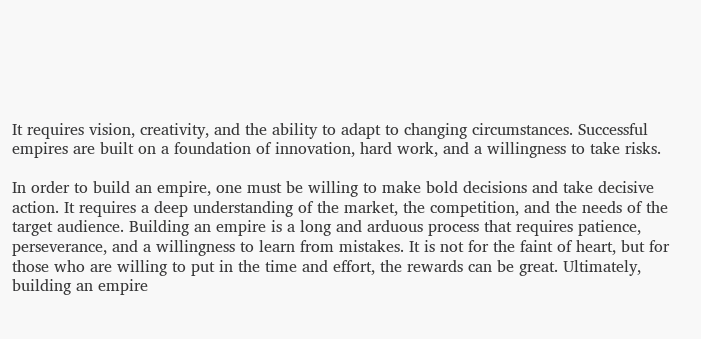It requires vision, creativity, and the ability to adapt to changing circumstances. Successful empires are built on a foundation of innovation, hard work, and a willingness to take risks.

In order to build an empire, one must be willing to make bold decisions and take decisive action. It requires a deep understanding of the market, the competition, and the needs of the target audience. Building an empire is a long and arduous process that requires patience, perseverance, and a willingness to learn from mistakes. It is not for the faint of heart, but for those who are willing to put in the time and effort, the rewards can be great. Ultimately, building an empire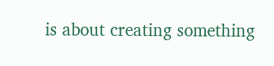is about creating something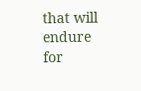that will endure for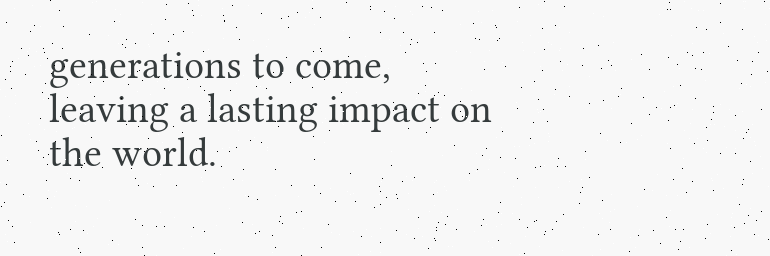generations to come, leaving a lasting impact on the world.